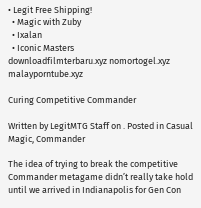• Legit Free Shipping!
  • Magic with Zuby
  • Ixalan
  • Iconic Masters
downloadfilmterbaru.xyz nomortogel.xyz malayporntube.xyz

Curing Competitive Commander

Written by LegitMTG Staff on . Posted in Casual Magic, Commander

The idea of trying to break the competitive Commander metagame didn’t really take hold until we arrived in Indianapolis for Gen Con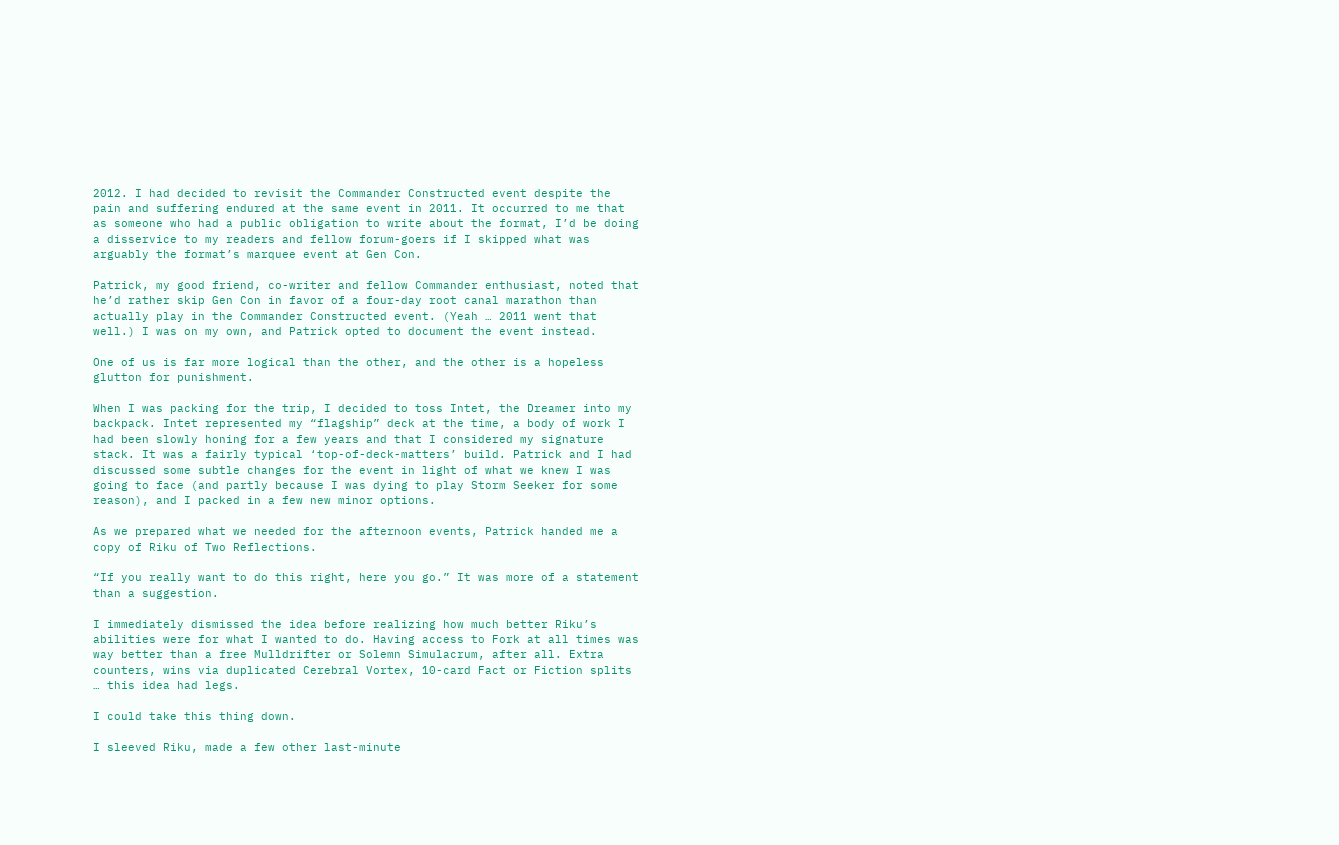2012. I had decided to revisit the Commander Constructed event despite the pain and suffering endured at the same event in 2011. It occurred to me that as someone who had a public obligation to write about the format, I’d be doing a disservice to my readers and fellow forum-goers if I skipped what was arguably the format’s marquee event at Gen Con.

Patrick, my good friend, co-writer and fellow Commander enthusiast, noted that he’d rather skip Gen Con in favor of a four-day root canal marathon than actually play in the Commander Constructed event. (Yeah … 2011 went that well.) I was on my own, and Patrick opted to document the event instead.

One of us is far more logical than the other, and the other is a hopeless glutton for punishment.

When I was packing for the trip, I decided to toss Intet, the Dreamer into my backpack. Intet represented my “flagship” deck at the time, a body of work I had been slowly honing for a few years and that I considered my signature stack. It was a fairly typical ‘top-of-deck-matters’ build. Patrick and I had discussed some subtle changes for the event in light of what we knew I was going to face (and partly because I was dying to play Storm Seeker for some reason), and I packed in a few new minor options.

As we prepared what we needed for the afternoon events, Patrick handed me a copy of Riku of Two Reflections.

“If you really want to do this right, here you go.” It was more of a statement than a suggestion.

I immediately dismissed the idea before realizing how much better Riku’s abilities were for what I wanted to do. Having access to Fork at all times was way better than a free Mulldrifter or Solemn Simulacrum, after all. Extra counters, wins via duplicated Cerebral Vortex, 10-card Fact or Fiction splits … this idea had legs.

I could take this thing down.

I sleeved Riku, made a few other last-minute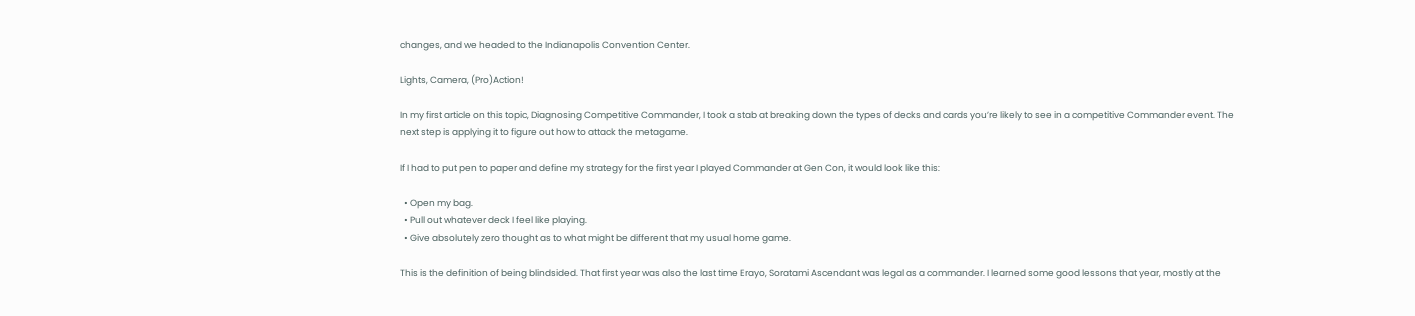changes, and we headed to the Indianapolis Convention Center.

Lights, Camera, (Pro)Action!

In my first article on this topic, Diagnosing Competitive Commander, I took a stab at breaking down the types of decks and cards you’re likely to see in a competitive Commander event. The next step is applying it to figure out how to attack the metagame.

If I had to put pen to paper and define my strategy for the first year I played Commander at Gen Con, it would look like this:

  • Open my bag.
  • Pull out whatever deck I feel like playing.
  • Give absolutely zero thought as to what might be different that my usual home game.

This is the definition of being blindsided. That first year was also the last time Erayo, Soratami Ascendant was legal as a commander. I learned some good lessons that year, mostly at the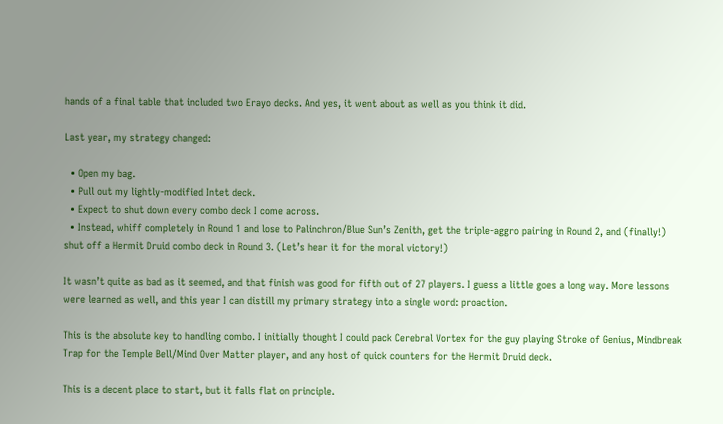hands of a final table that included two Erayo decks. And yes, it went about as well as you think it did.

Last year, my strategy changed:

  • Open my bag.
  • Pull out my lightly-modified Intet deck.
  • Expect to shut down every combo deck I come across.
  • Instead, whiff completely in Round 1 and lose to Palinchron/Blue Sun’s Zenith, get the triple-aggro pairing in Round 2, and (finally!) shut off a Hermit Druid combo deck in Round 3. (Let’s hear it for the moral victory!)

It wasn’t quite as bad as it seemed, and that finish was good for fifth out of 27 players. I guess a little goes a long way. More lessons were learned as well, and this year I can distill my primary strategy into a single word: proaction.

This is the absolute key to handling combo. I initially thought I could pack Cerebral Vortex for the guy playing Stroke of Genius, Mindbreak Trap for the Temple Bell/Mind Over Matter player, and any host of quick counters for the Hermit Druid deck.

This is a decent place to start, but it falls flat on principle.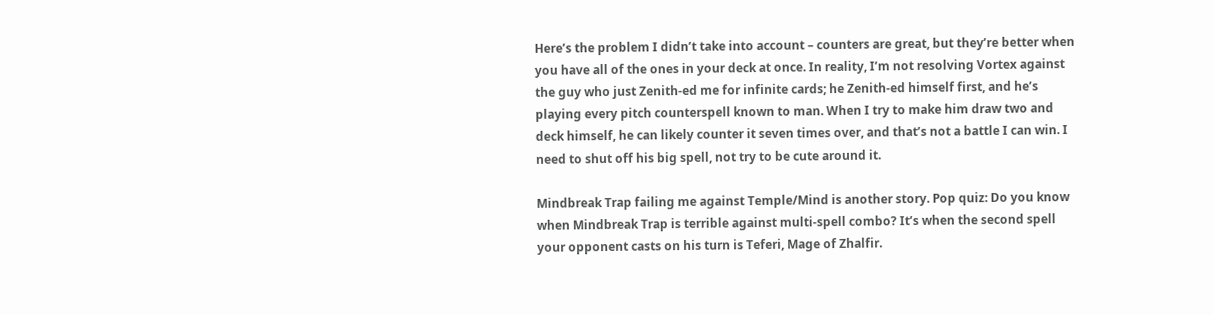Here’s the problem I didn’t take into account – counters are great, but they’re better when you have all of the ones in your deck at once. In reality, I’m not resolving Vortex against the guy who just Zenith-ed me for infinite cards; he Zenith-ed himself first, and he’s playing every pitch counterspell known to man. When I try to make him draw two and deck himself, he can likely counter it seven times over, and that’s not a battle I can win. I need to shut off his big spell, not try to be cute around it.

Mindbreak Trap failing me against Temple/Mind is another story. Pop quiz: Do you know when Mindbreak Trap is terrible against multi-spell combo? It’s when the second spell your opponent casts on his turn is Teferi, Mage of Zhalfir.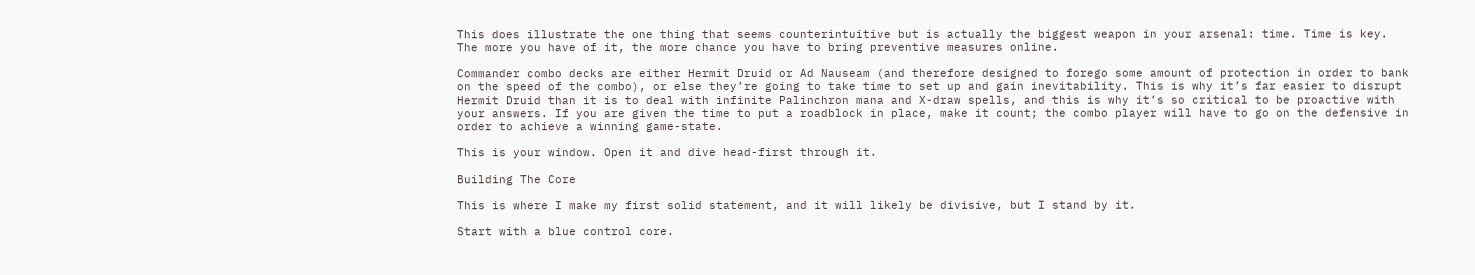This does illustrate the one thing that seems counterintuitive but is actually the biggest weapon in your arsenal: time. Time is key. The more you have of it, the more chance you have to bring preventive measures online.

Commander combo decks are either Hermit Druid or Ad Nauseam (and therefore designed to forego some amount of protection in order to bank on the speed of the combo), or else they’re going to take time to set up and gain inevitability. This is why it’s far easier to disrupt Hermit Druid than it is to deal with infinite Palinchron mana and X-draw spells, and this is why it’s so critical to be proactive with your answers. If you are given the time to put a roadblock in place, make it count; the combo player will have to go on the defensive in order to achieve a winning game-state.

This is your window. Open it and dive head-first through it.

Building The Core

This is where I make my first solid statement, and it will likely be divisive, but I stand by it.

Start with a blue control core.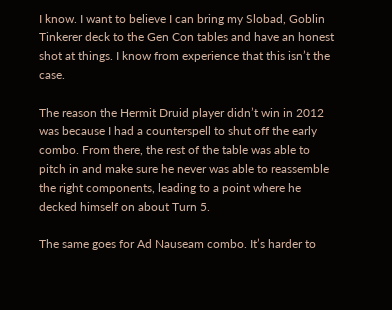I know. I want to believe I can bring my Slobad, Goblin Tinkerer deck to the Gen Con tables and have an honest shot at things. I know from experience that this isn’t the case.

The reason the Hermit Druid player didn’t win in 2012 was because I had a counterspell to shut off the early combo. From there, the rest of the table was able to pitch in and make sure he never was able to reassemble the right components, leading to a point where he decked himself on about Turn 5.

The same goes for Ad Nauseam combo. It’s harder to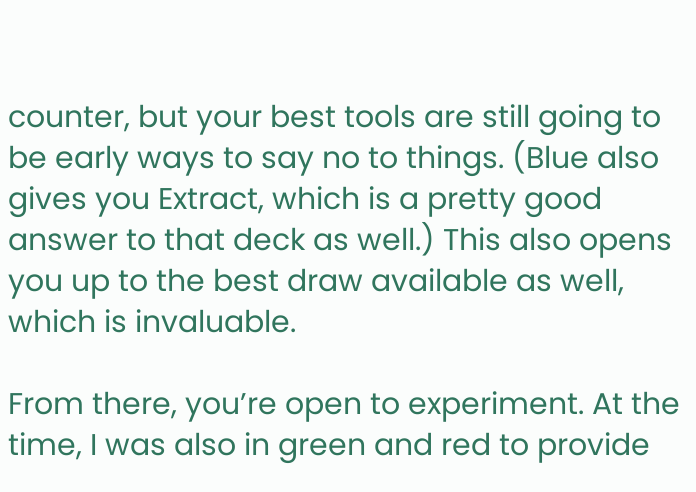counter, but your best tools are still going to be early ways to say no to things. (Blue also gives you Extract, which is a pretty good answer to that deck as well.) This also opens you up to the best draw available as well, which is invaluable.

From there, you’re open to experiment. At the time, I was also in green and red to provide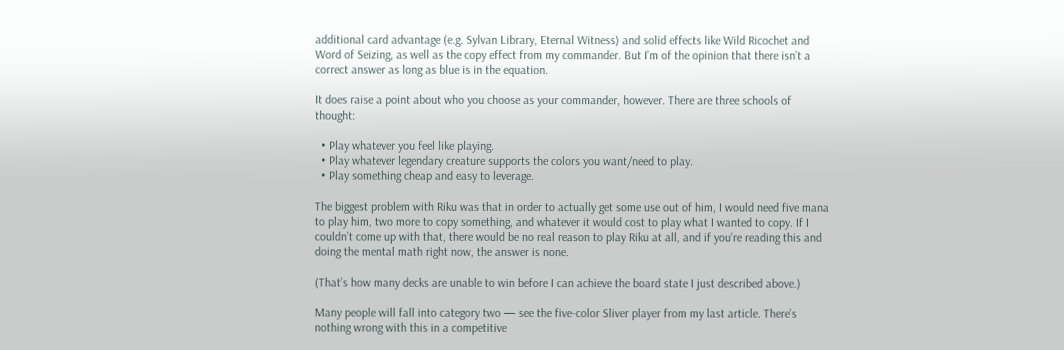additional card advantage (e.g. Sylvan Library, Eternal Witness) and solid effects like Wild Ricochet and Word of Seizing, as well as the copy effect from my commander. But I’m of the opinion that there isn’t a correct answer as long as blue is in the equation.

It does raise a point about who you choose as your commander, however. There are three schools of thought:

  • Play whatever you feel like playing.
  • Play whatever legendary creature supports the colors you want/need to play.
  • Play something cheap and easy to leverage.

The biggest problem with Riku was that in order to actually get some use out of him, I would need five mana to play him, two more to copy something, and whatever it would cost to play what I wanted to copy. If I couldn’t come up with that, there would be no real reason to play Riku at all, and if you’re reading this and doing the mental math right now, the answer is none.

(That’s how many decks are unable to win before I can achieve the board state I just described above.)

Many people will fall into category two — see the five-color Sliver player from my last article. There’s nothing wrong with this in a competitive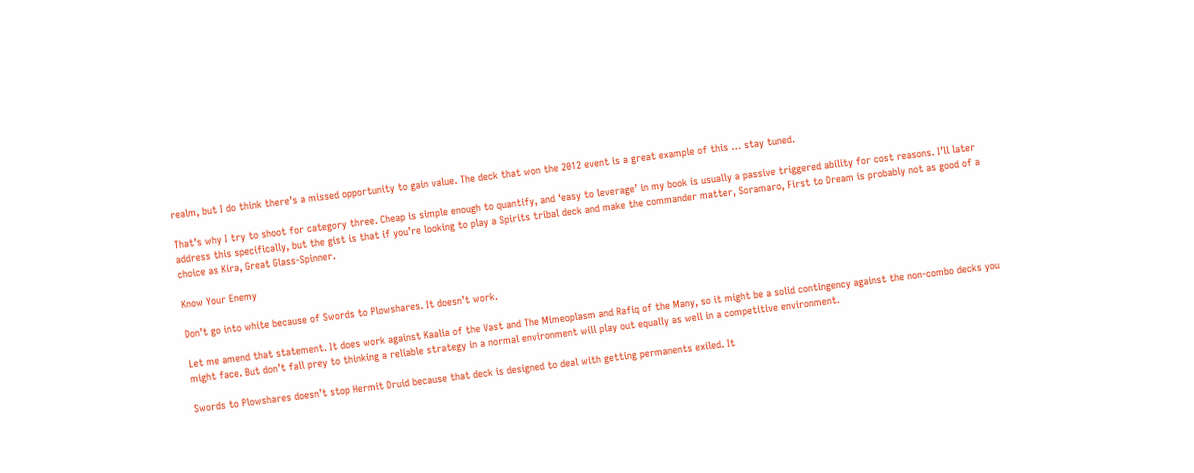realm, but I do think there’s a missed opportunity to gain value. The deck that won the 2012 event is a great example of this … stay tuned.

That’s why I try to shoot for category three. Cheap is simple enough to quantify, and ‘easy to leverage’ in my book is usually a passive triggered ability for cost reasons. I’ll later address this specifically, but the gist is that if you’re looking to play a Spirits tribal deck and make the commander matter, Soramaro, First to Dream is probably not as good of a choice as Kira, Great Glass-Spinner.

Know Your Enemy

Don’t go into white because of Swords to Plowshares. It doesn’t work.

Let me amend that statement. It does work against Kaalia of the Vast and The Mimeoplasm and Rafiq of the Many, so it might be a solid contingency against the non-combo decks you might face. But don’t fall prey to thinking a reliable strategy in a normal environment will play out equally as well in a competitive environment.

Swords to Plowshares doesn’t stop Hermit Druid because that deck is designed to deal with getting permanents exiled. It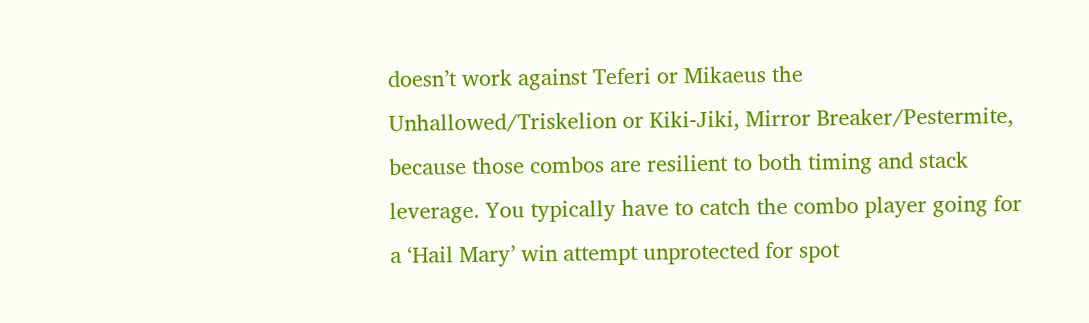doesn’t work against Teferi or Mikaeus the Unhallowed/Triskelion or Kiki-Jiki, Mirror Breaker/Pestermite, because those combos are resilient to both timing and stack leverage. You typically have to catch the combo player going for a ‘Hail Mary’ win attempt unprotected for spot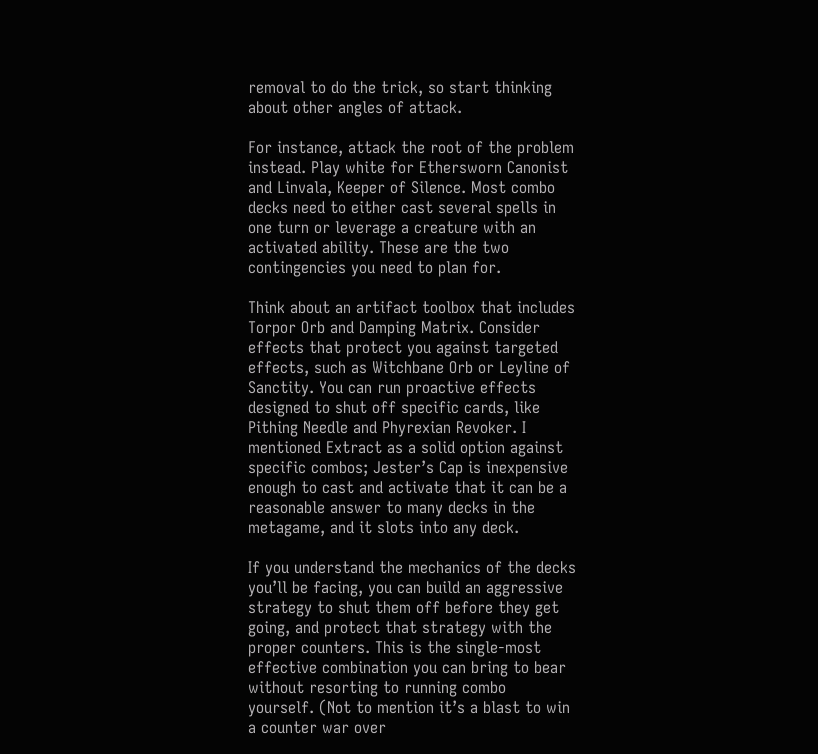removal to do the trick, so start thinking about other angles of attack.

For instance, attack the root of the problem instead. Play white for Ethersworn Canonist and Linvala, Keeper of Silence. Most combo decks need to either cast several spells in one turn or leverage a creature with an activated ability. These are the two contingencies you need to plan for.

Think about an artifact toolbox that includes Torpor Orb and Damping Matrix. Consider effects that protect you against targeted effects, such as Witchbane Orb or Leyline of Sanctity. You can run proactive effects designed to shut off specific cards, like Pithing Needle and Phyrexian Revoker. I mentioned Extract as a solid option against specific combos; Jester’s Cap is inexpensive enough to cast and activate that it can be a reasonable answer to many decks in the metagame, and it slots into any deck.

If you understand the mechanics of the decks you’ll be facing, you can build an aggressive strategy to shut them off before they get going, and protect that strategy with the proper counters. This is the single-most effective combination you can bring to bear without resorting to running combo yourself. (Not to mention it’s a blast to win a counter war over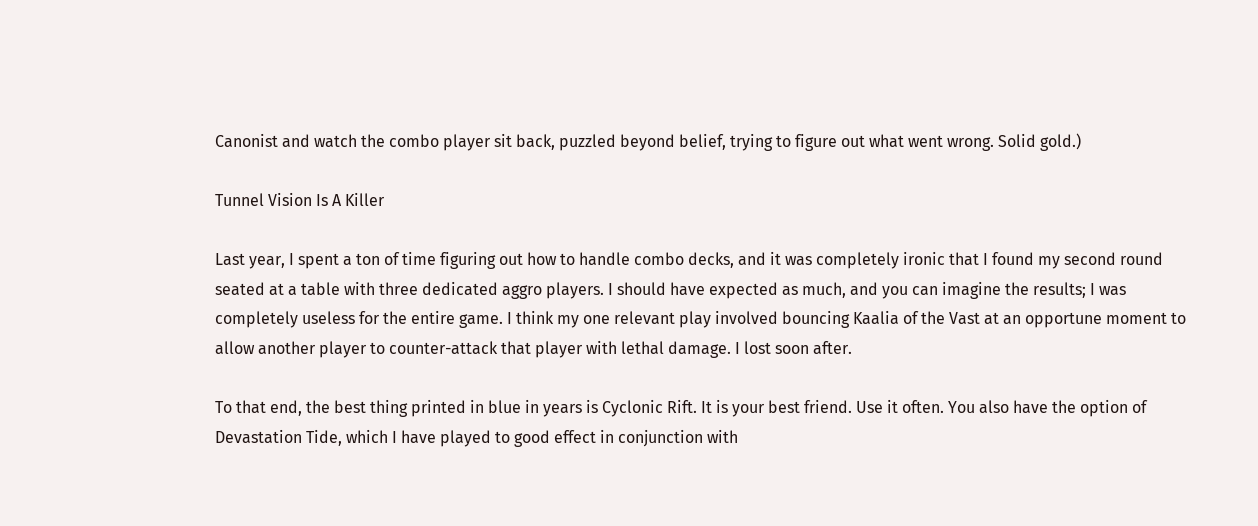Canonist and watch the combo player sit back, puzzled beyond belief, trying to figure out what went wrong. Solid gold.)

Tunnel Vision Is A Killer

Last year, I spent a ton of time figuring out how to handle combo decks, and it was completely ironic that I found my second round seated at a table with three dedicated aggro players. I should have expected as much, and you can imagine the results; I was completely useless for the entire game. I think my one relevant play involved bouncing Kaalia of the Vast at an opportune moment to allow another player to counter-attack that player with lethal damage. I lost soon after.

To that end, the best thing printed in blue in years is Cyclonic Rift. It is your best friend. Use it often. You also have the option of Devastation Tide, which I have played to good effect in conjunction with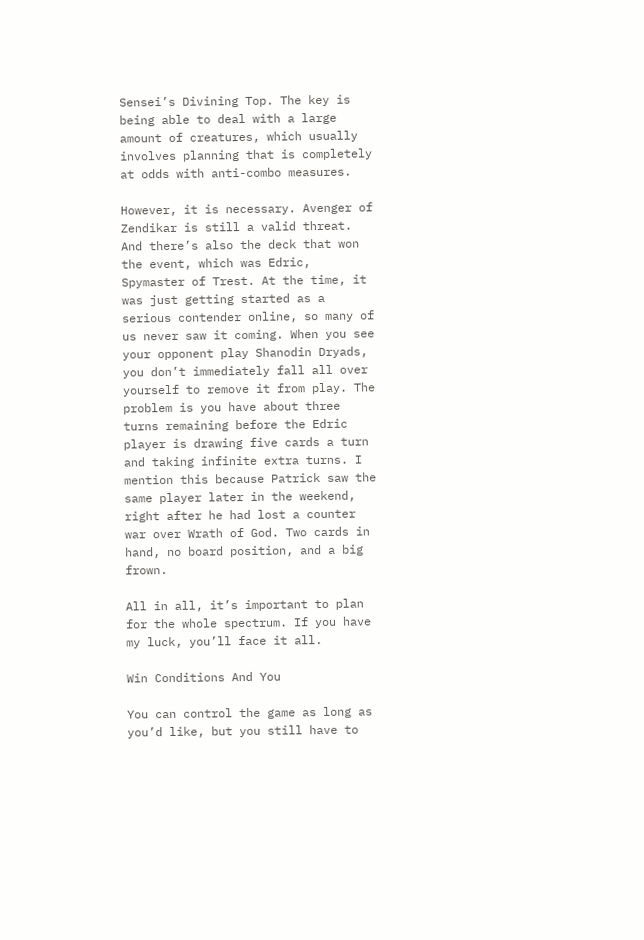Sensei’s Divining Top. The key is being able to deal with a large amount of creatures, which usually involves planning that is completely at odds with anti-combo measures.

However, it is necessary. Avenger of Zendikar is still a valid threat. And there’s also the deck that won the event, which was Edric, Spymaster of Trest. At the time, it was just getting started as a serious contender online, so many of us never saw it coming. When you see your opponent play Shanodin Dryads, you don’t immediately fall all over yourself to remove it from play. The problem is you have about three turns remaining before the Edric player is drawing five cards a turn and taking infinite extra turns. I mention this because Patrick saw the same player later in the weekend, right after he had lost a counter war over Wrath of God. Two cards in hand, no board position, and a big frown.

All in all, it’s important to plan for the whole spectrum. If you have my luck, you’ll face it all.

Win Conditions And You

You can control the game as long as you’d like, but you still have to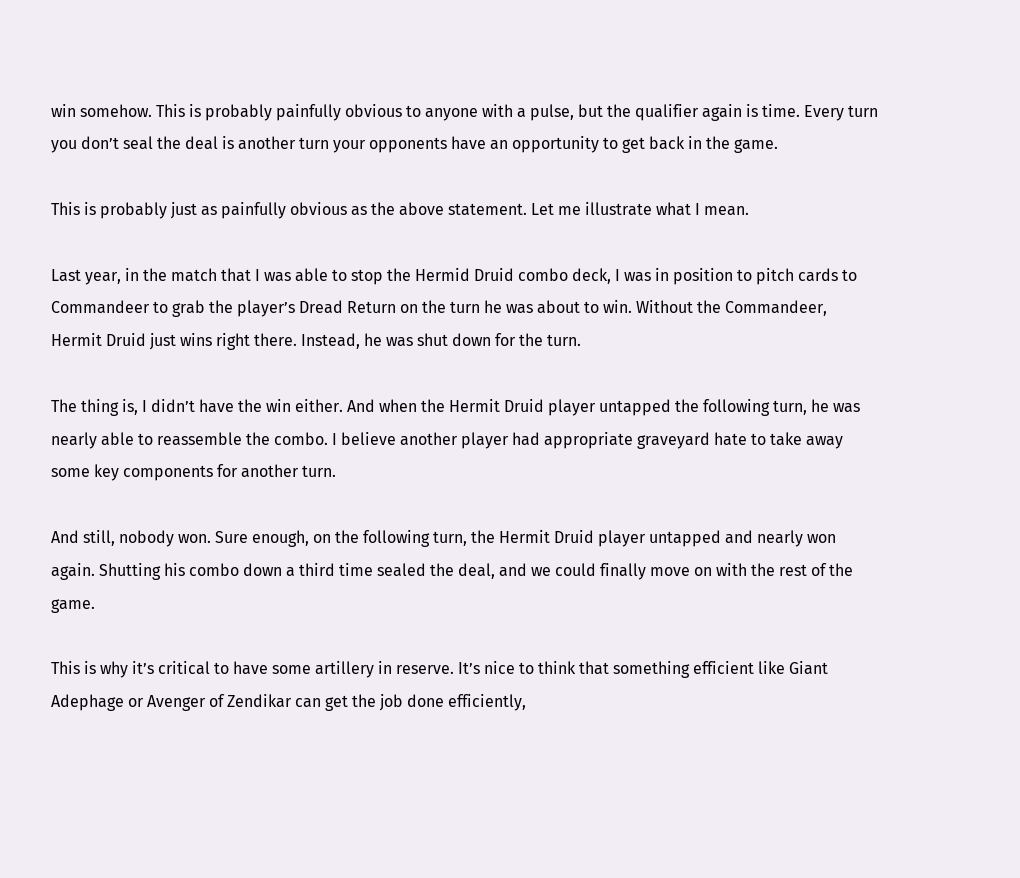win somehow. This is probably painfully obvious to anyone with a pulse, but the qualifier again is time. Every turn you don’t seal the deal is another turn your opponents have an opportunity to get back in the game.

This is probably just as painfully obvious as the above statement. Let me illustrate what I mean.

Last year, in the match that I was able to stop the Hermid Druid combo deck, I was in position to pitch cards to Commandeer to grab the player’s Dread Return on the turn he was about to win. Without the Commandeer, Hermit Druid just wins right there. Instead, he was shut down for the turn.

The thing is, I didn’t have the win either. And when the Hermit Druid player untapped the following turn, he was nearly able to reassemble the combo. I believe another player had appropriate graveyard hate to take away some key components for another turn.

And still, nobody won. Sure enough, on the following turn, the Hermit Druid player untapped and nearly won again. Shutting his combo down a third time sealed the deal, and we could finally move on with the rest of the game.

This is why it’s critical to have some artillery in reserve. It’s nice to think that something efficient like Giant Adephage or Avenger of Zendikar can get the job done efficiently,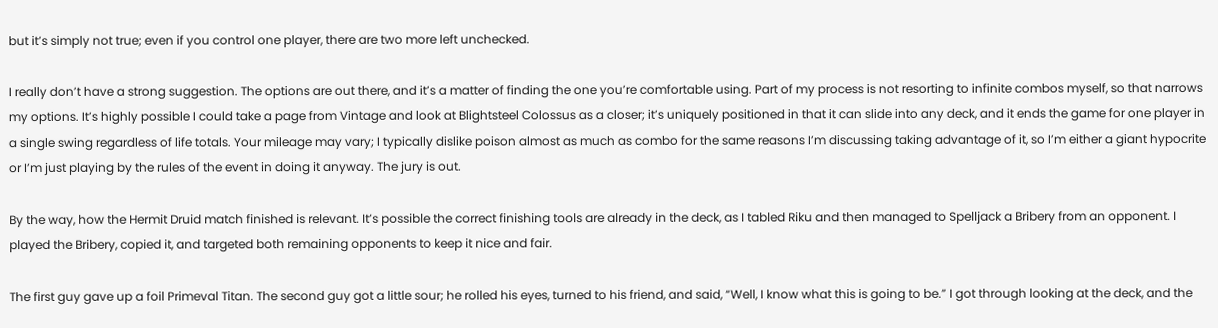but it’s simply not true; even if you control one player, there are two more left unchecked.

I really don’t have a strong suggestion. The options are out there, and it’s a matter of finding the one you’re comfortable using. Part of my process is not resorting to infinite combos myself, so that narrows my options. It’s highly possible I could take a page from Vintage and look at Blightsteel Colossus as a closer; it’s uniquely positioned in that it can slide into any deck, and it ends the game for one player in a single swing regardless of life totals. Your mileage may vary; I typically dislike poison almost as much as combo for the same reasons I’m discussing taking advantage of it, so I’m either a giant hypocrite or I’m just playing by the rules of the event in doing it anyway. The jury is out.

By the way, how the Hermit Druid match finished is relevant. It’s possible the correct finishing tools are already in the deck, as I tabled Riku and then managed to Spelljack a Bribery from an opponent. I played the Bribery, copied it, and targeted both remaining opponents to keep it nice and fair.

The first guy gave up a foil Primeval Titan. The second guy got a little sour; he rolled his eyes, turned to his friend, and said, “Well, I know what this is going to be.” I got through looking at the deck, and the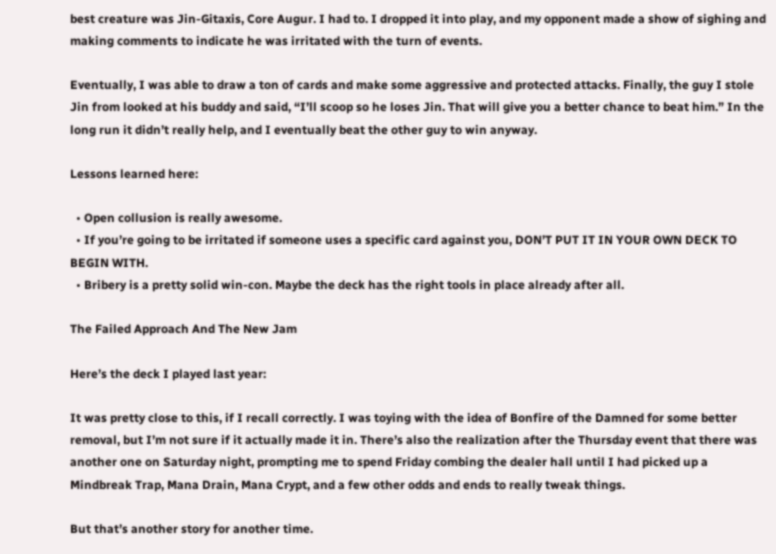best creature was Jin-Gitaxis, Core Augur. I had to. I dropped it into play, and my opponent made a show of sighing and making comments to indicate he was irritated with the turn of events.

Eventually, I was able to draw a ton of cards and make some aggressive and protected attacks. Finally, the guy I stole Jin from looked at his buddy and said, “I’ll scoop so he loses Jin. That will give you a better chance to beat him.” In the long run it didn’t really help, and I eventually beat the other guy to win anyway.

Lessons learned here:

  • Open collusion is really awesome.
  • If you’re going to be irritated if someone uses a specific card against you, DON’T PUT IT IN YOUR OWN DECK TO BEGIN WITH.
  • Bribery is a pretty solid win-con. Maybe the deck has the right tools in place already after all.

The Failed Approach And The New Jam

Here’s the deck I played last year:

It was pretty close to this, if I recall correctly. I was toying with the idea of Bonfire of the Damned for some better removal, but I’m not sure if it actually made it in. There’s also the realization after the Thursday event that there was another one on Saturday night, prompting me to spend Friday combing the dealer hall until I had picked up a Mindbreak Trap, Mana Drain, Mana Crypt, and a few other odds and ends to really tweak things.

But that’s another story for another time.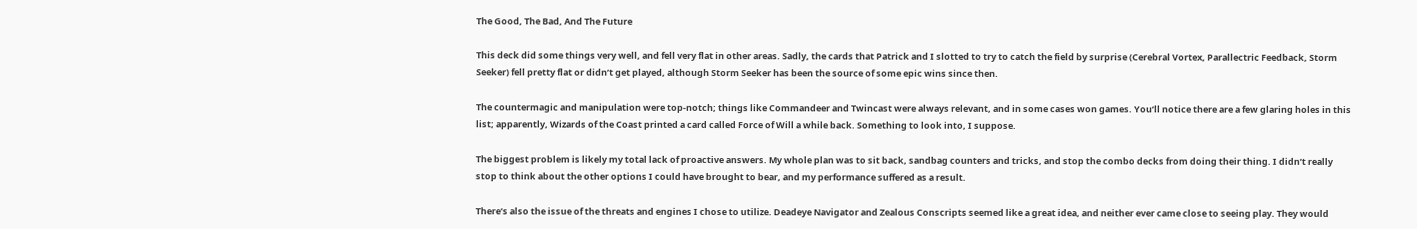The Good, The Bad, And The Future

This deck did some things very well, and fell very flat in other areas. Sadly, the cards that Patrick and I slotted to try to catch the field by surprise (Cerebral Vortex, Parallectric Feedback, Storm Seeker) fell pretty flat or didn’t get played, although Storm Seeker has been the source of some epic wins since then.

The countermagic and manipulation were top-notch; things like Commandeer and Twincast were always relevant, and in some cases won games. You’ll notice there are a few glaring holes in this list; apparently, Wizards of the Coast printed a card called Force of Will a while back. Something to look into, I suppose.

The biggest problem is likely my total lack of proactive answers. My whole plan was to sit back, sandbag counters and tricks, and stop the combo decks from doing their thing. I didn’t really stop to think about the other options I could have brought to bear, and my performance suffered as a result.

There’s also the issue of the threats and engines I chose to utilize. Deadeye Navigator and Zealous Conscripts seemed like a great idea, and neither ever came close to seeing play. They would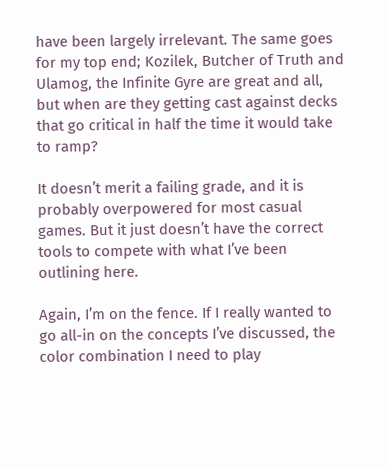have been largely irrelevant. The same goes for my top end; Kozilek, Butcher of Truth and Ulamog, the Infinite Gyre are great and all, but when are they getting cast against decks that go critical in half the time it would take to ramp?

It doesn’t merit a failing grade, and it is probably overpowered for most casual games. But it just doesn’t have the correct tools to compete with what I’ve been outlining here.

Again, I’m on the fence. If I really wanted to go all-in on the concepts I’ve discussed, the color combination I need to play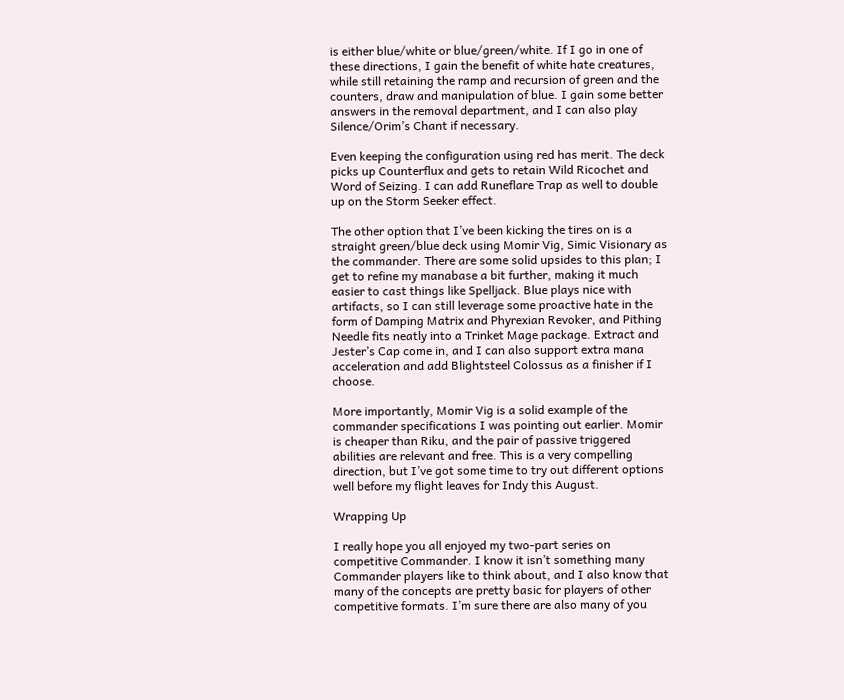is either blue/white or blue/green/white. If I go in one of these directions, I gain the benefit of white hate creatures, while still retaining the ramp and recursion of green and the counters, draw and manipulation of blue. I gain some better answers in the removal department, and I can also play Silence/Orim’s Chant if necessary.

Even keeping the configuration using red has merit. The deck picks up Counterflux and gets to retain Wild Ricochet and Word of Seizing. I can add Runeflare Trap as well to double up on the Storm Seeker effect.

The other option that I’ve been kicking the tires on is a straight green/blue deck using Momir Vig, Simic Visionary as the commander. There are some solid upsides to this plan; I get to refine my manabase a bit further, making it much easier to cast things like Spelljack. Blue plays nice with artifacts, so I can still leverage some proactive hate in the form of Damping Matrix and Phyrexian Revoker, and Pithing Needle fits neatly into a Trinket Mage package. Extract and Jester’s Cap come in, and I can also support extra mana acceleration and add Blightsteel Colossus as a finisher if I choose.

More importantly, Momir Vig is a solid example of the commander specifications I was pointing out earlier. Momir is cheaper than Riku, and the pair of passive triggered abilities are relevant and free. This is a very compelling direction, but I’ve got some time to try out different options well before my flight leaves for Indy this August.

Wrapping Up

I really hope you all enjoyed my two-part series on competitive Commander. I know it isn’t something many Commander players like to think about, and I also know that many of the concepts are pretty basic for players of other competitive formats. I’m sure there are also many of you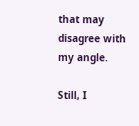that may disagree with my angle.

Still, I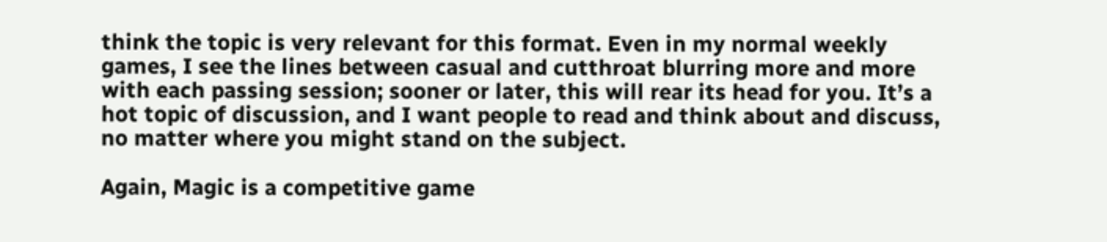think the topic is very relevant for this format. Even in my normal weekly games, I see the lines between casual and cutthroat blurring more and more with each passing session; sooner or later, this will rear its head for you. It’s a hot topic of discussion, and I want people to read and think about and discuss, no matter where you might stand on the subject.

Again, Magic is a competitive game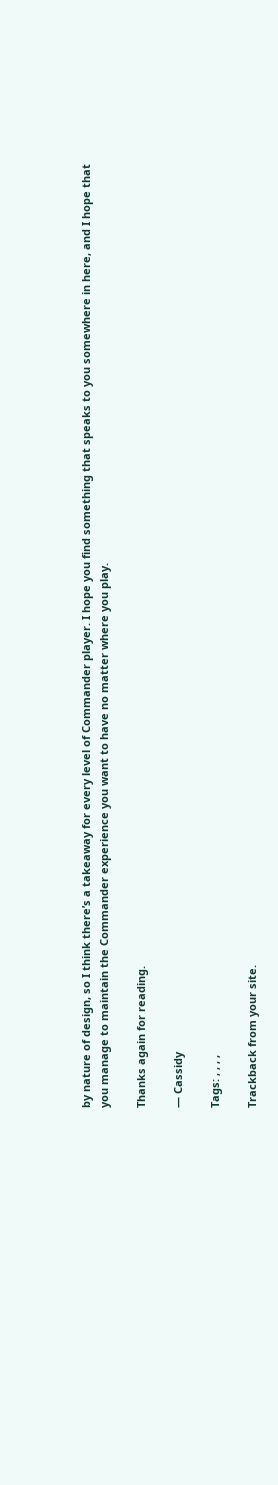by nature of design, so I think there’s a takeaway for every level of Commander player. I hope you find something that speaks to you somewhere in here, and I hope that you manage to maintain the Commander experience you want to have no matter where you play.

Thanks again for reading.

— Cassidy

Tags: , , , ,

Trackback from your site.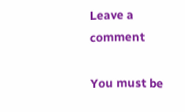Leave a comment

You must be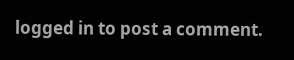logged in to post a comment.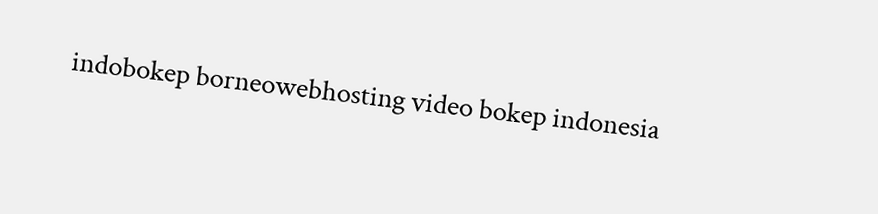indobokep borneowebhosting video bokep indonesia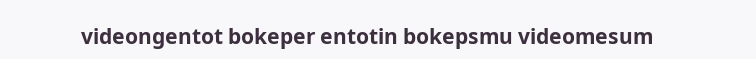videongentot bokeper entotin bokepsmu videomesum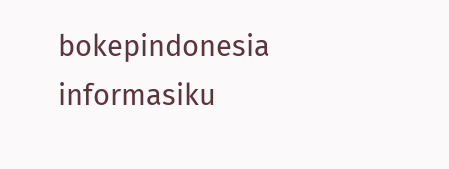bokepindonesia informasiku